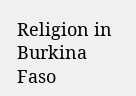Religion in Burkina Faso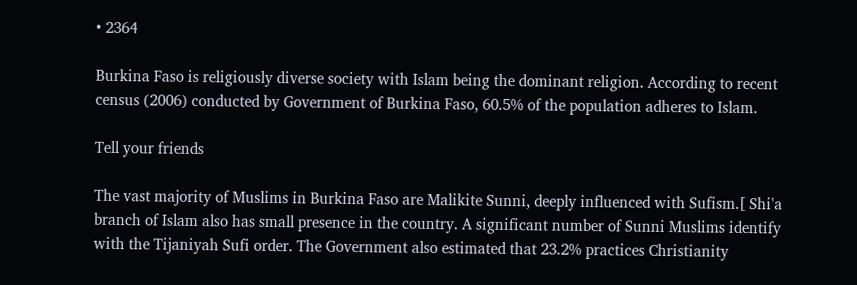• 2364

Burkina Faso is religiously diverse society with Islam being the dominant religion. According to recent census (2006) conducted by Government of Burkina Faso, 60.5% of the population adheres to Islam.

Tell your friends

The vast majority of Muslims in Burkina Faso are Malikite Sunni, deeply influenced with Sufism.[ Shi'a branch of Islam also has small presence in the country. A significant number of Sunni Muslims identify with the Tijaniyah Sufi order. The Government also estimated that 23.2% practices Christianity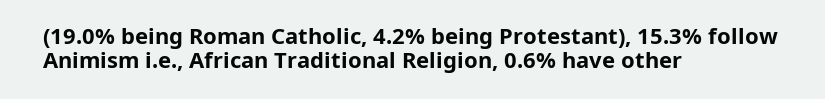(19.0% being Roman Catholic, 4.2% being Protestant), 15.3% follow Animism i.e., African Traditional Religion, 0.6% have other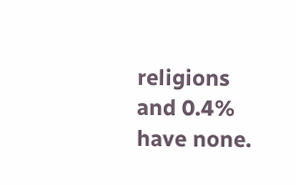religions and 0.4% have none.